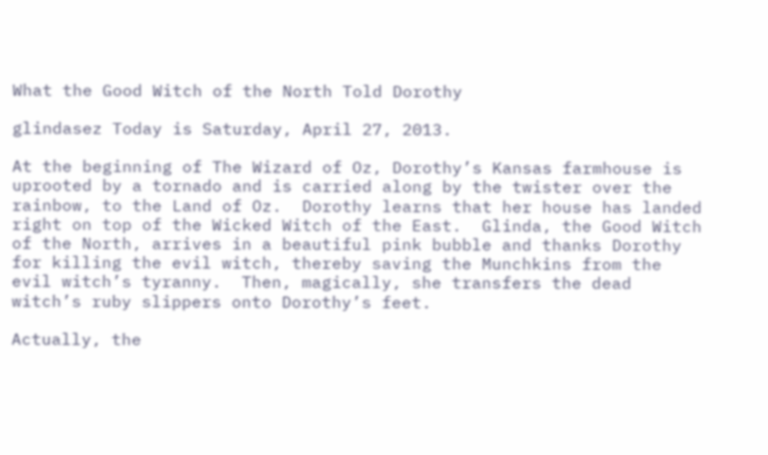What the Good Witch of the North Told Dorothy

glindasez Today is Saturday, April 27, 2013.

At the beginning of The Wizard of Oz, Dorothy’s Kansas farmhouse is uprooted by a tornado and is carried along by the twister over the rainbow, to the Land of Oz.  Dorothy learns that her house has landed right on top of the Wicked Witch of the East.  Glinda, the Good Witch of the North, arrives in a beautiful pink bubble and thanks Dorothy for killing the evil witch, thereby saving the Munchkins from the evil witch’s tyranny.  Then, magically, she transfers the dead witch’s ruby slippers onto Dorothy’s feet.

Actually, the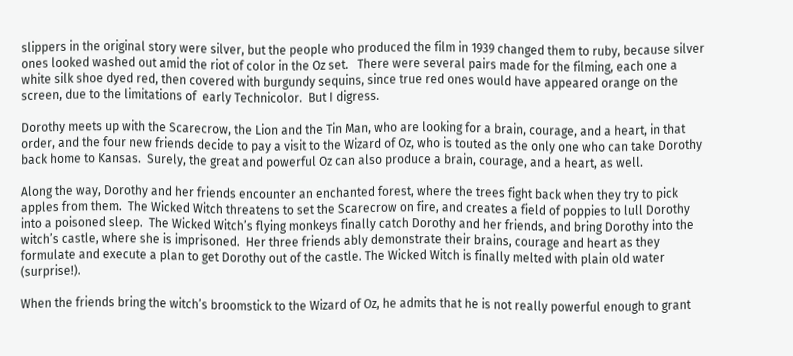slippers in the original story were silver, but the people who produced the film in 1939 changed them to ruby, because silver ones looked washed out amid the riot of color in the Oz set.   There were several pairs made for the filming, each one a white silk shoe dyed red, then covered with burgundy sequins, since true red ones would have appeared orange on the screen, due to the limitations of  early Technicolor.  But I digress.

Dorothy meets up with the Scarecrow, the Lion and the Tin Man, who are looking for a brain, courage, and a heart, in that order, and the four new friends decide to pay a visit to the Wizard of Oz, who is touted as the only one who can take Dorothy back home to Kansas.  Surely, the great and powerful Oz can also produce a brain, courage, and a heart, as well.

Along the way, Dorothy and her friends encounter an enchanted forest, where the trees fight back when they try to pick apples from them.  The Wicked Witch threatens to set the Scarecrow on fire, and creates a field of poppies to lull Dorothy into a poisoned sleep.  The Wicked Witch’s flying monkeys finally catch Dorothy and her friends, and bring Dorothy into the witch’s castle, where she is imprisoned.  Her three friends ably demonstrate their brains, courage and heart as they formulate and execute a plan to get Dorothy out of the castle. The Wicked Witch is finally melted with plain old water (surprise!).

When the friends bring the witch’s broomstick to the Wizard of Oz, he admits that he is not really powerful enough to grant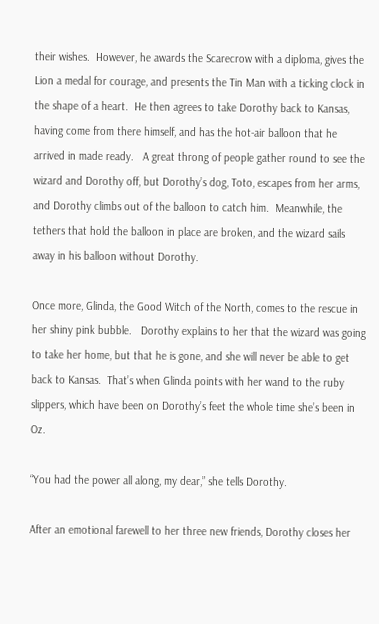their wishes.  However, he awards the Scarecrow with a diploma, gives the Lion a medal for courage, and presents the Tin Man with a ticking clock in the shape of a heart.  He then agrees to take Dorothy back to Kansas, having come from there himself, and has the hot-air balloon that he arrived in made ready.   A great throng of people gather round to see the wizard and Dorothy off, but Dorothy’s dog, Toto, escapes from her arms, and Dorothy climbs out of the balloon to catch him.  Meanwhile, the tethers that hold the balloon in place are broken, and the wizard sails away in his balloon without Dorothy.

Once more, Glinda, the Good Witch of the North, comes to the rescue in her shiny pink bubble.   Dorothy explains to her that the wizard was going to take her home, but that he is gone, and she will never be able to get back to Kansas.  That’s when Glinda points with her wand to the ruby slippers, which have been on Dorothy’s feet the whole time she’s been in Oz.

“You had the power all along, my dear,” she tells Dorothy.

After an emotional farewell to her three new friends, Dorothy closes her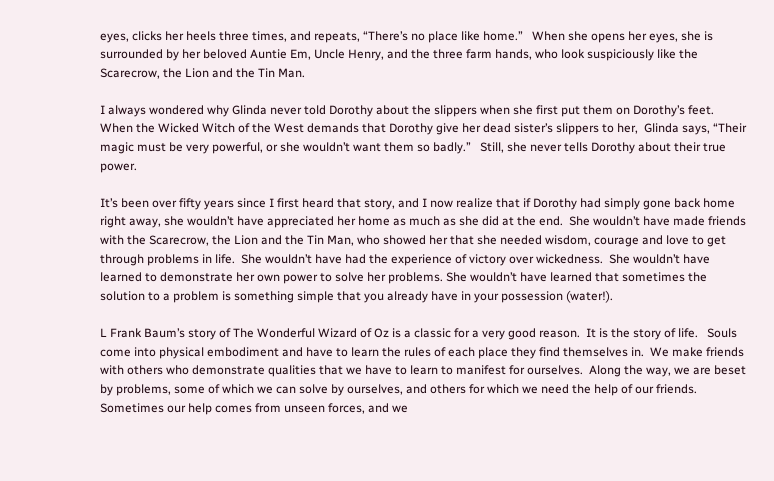eyes, clicks her heels three times, and repeats, “There’s no place like home.”   When she opens her eyes, she is surrounded by her beloved Auntie Em, Uncle Henry, and the three farm hands, who look suspiciously like the Scarecrow, the Lion and the Tin Man.

I always wondered why Glinda never told Dorothy about the slippers when she first put them on Dorothy’s feet.  When the Wicked Witch of the West demands that Dorothy give her dead sister’s slippers to her,  Glinda says, “Their magic must be very powerful, or she wouldn’t want them so badly.”   Still, she never tells Dorothy about their true power.

It’s been over fifty years since I first heard that story, and I now realize that if Dorothy had simply gone back home right away, she wouldn’t have appreciated her home as much as she did at the end.  She wouldn’t have made friends with the Scarecrow, the Lion and the Tin Man, who showed her that she needed wisdom, courage and love to get through problems in life.  She wouldn’t have had the experience of victory over wickedness.  She wouldn’t have learned to demonstrate her own power to solve her problems. She wouldn’t have learned that sometimes the solution to a problem is something simple that you already have in your possession (water!).

L Frank Baum’s story of The Wonderful Wizard of Oz is a classic for a very good reason.  It is the story of life.   Souls come into physical embodiment and have to learn the rules of each place they find themselves in.  We make friends with others who demonstrate qualities that we have to learn to manifest for ourselves.  Along the way, we are beset by problems, some of which we can solve by ourselves, and others for which we need the help of our friends.  Sometimes our help comes from unseen forces, and we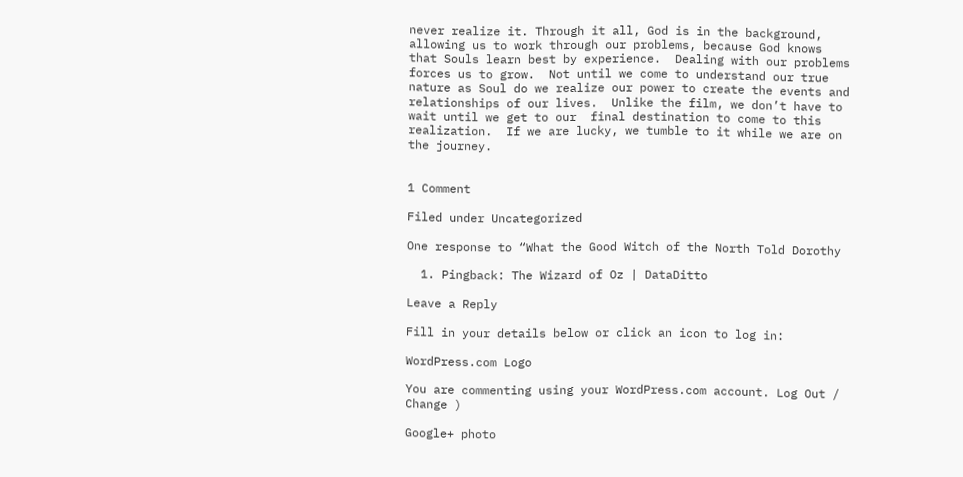never realize it. Through it all, God is in the background, allowing us to work through our problems, because God knows that Souls learn best by experience.  Dealing with our problems forces us to grow.  Not until we come to understand our true nature as Soul do we realize our power to create the events and relationships of our lives.  Unlike the film, we don’t have to wait until we get to our  final destination to come to this realization.  If we are lucky, we tumble to it while we are on the journey.


1 Comment

Filed under Uncategorized

One response to “What the Good Witch of the North Told Dorothy

  1. Pingback: The Wizard of Oz | DataDitto

Leave a Reply

Fill in your details below or click an icon to log in:

WordPress.com Logo

You are commenting using your WordPress.com account. Log Out /  Change )

Google+ photo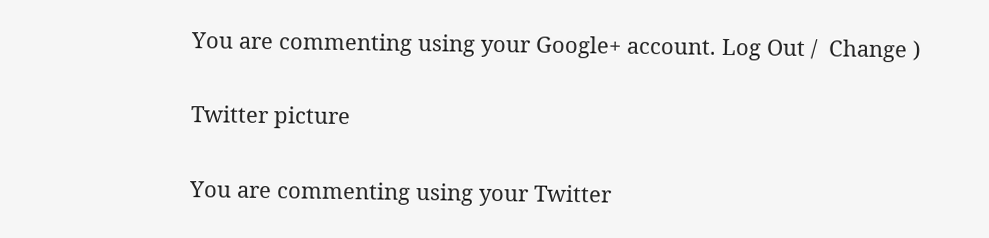You are commenting using your Google+ account. Log Out /  Change )

Twitter picture

You are commenting using your Twitter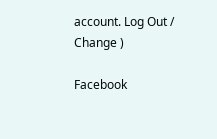account. Log Out /  Change )

Facebook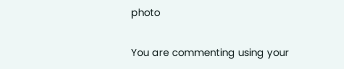photo

You are commenting using your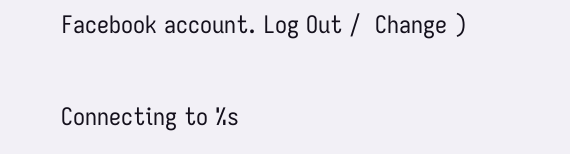Facebook account. Log Out /  Change )

Connecting to %s